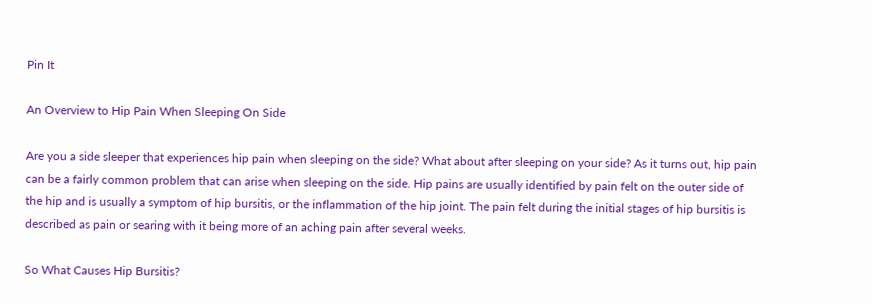Pin It

An Overview to Hip Pain When Sleeping On Side

Are you a side sleeper that experiences hip pain when sleeping on the side? What about after sleeping on your side? As it turns out, hip pain can be a fairly common problem that can arise when sleeping on the side. Hip pains are usually identified by pain felt on the outer side of the hip and is usually a symptom of hip bursitis, or the inflammation of the hip joint. The pain felt during the initial stages of hip bursitis is described as pain or searing with it being more of an aching pain after several weeks.

So What Causes Hip Bursitis?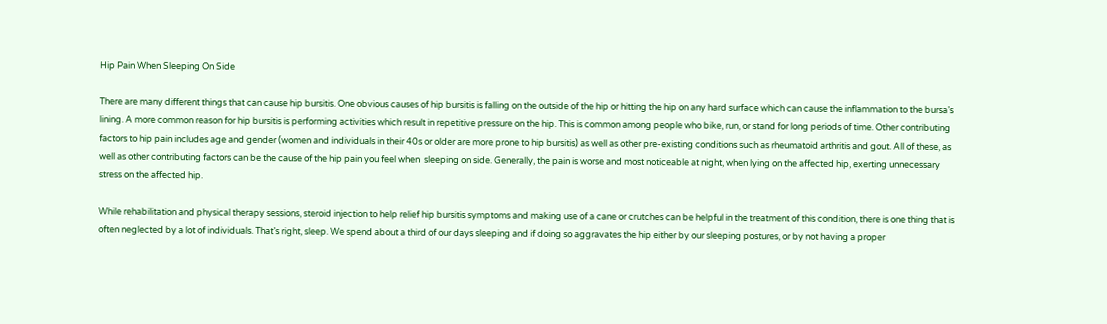Hip Pain When Sleeping On Side

There are many different things that can cause hip bursitis. One obvious causes of hip bursitis is falling on the outside of the hip or hitting the hip on any hard surface which can cause the inflammation to the bursa’s lining. A more common reason for hip bursitis is performing activities which result in repetitive pressure on the hip. This is common among people who bike, run, or stand for long periods of time. Other contributing factors to hip pain includes age and gender (women and individuals in their 40s or older are more prone to hip bursitis) as well as other pre-existing conditions such as rheumatoid arthritis and gout. All of these, as well as other contributing factors can be the cause of the hip pain you feel when  sleeping on side. Generally, the pain is worse and most noticeable at night, when lying on the affected hip, exerting unnecessary stress on the affected hip.

While rehabilitation and physical therapy sessions, steroid injection to help relief hip bursitis symptoms and making use of a cane or crutches can be helpful in the treatment of this condition, there is one thing that is often neglected by a lot of individuals. That’s right, sleep. We spend about a third of our days sleeping and if doing so aggravates the hip either by our sleeping postures, or by not having a proper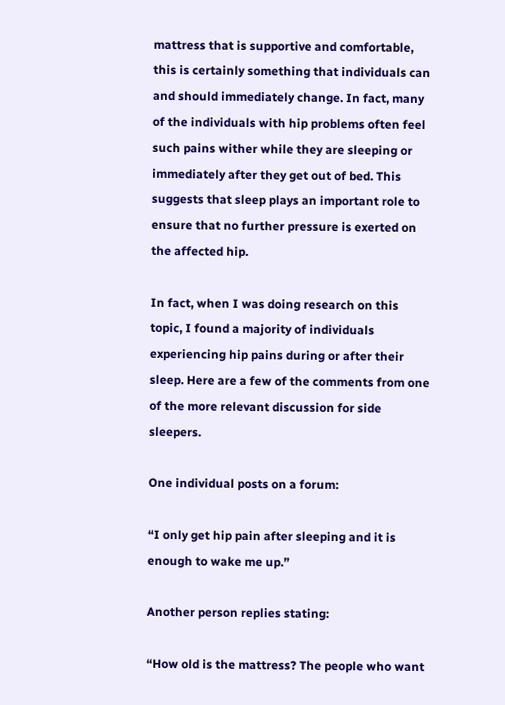mattress that is supportive and comfortable, this is certainly something that individuals can and should immediately change. In fact, many of the individuals with hip problems often feel such pains wither while they are sleeping or immediately after they get out of bed. This suggests that sleep plays an important role to ensure that no further pressure is exerted on the affected hip.

In fact, when I was doing research on this topic, I found a majority of individuals experiencing hip pains during or after their sleep. Here are a few of the comments from one of the more relevant discussion for side sleepers.

One individual posts on a forum:

“I only get hip pain after sleeping and it is enough to wake me up.”

Another person replies stating:

“How old is the mattress? The people who want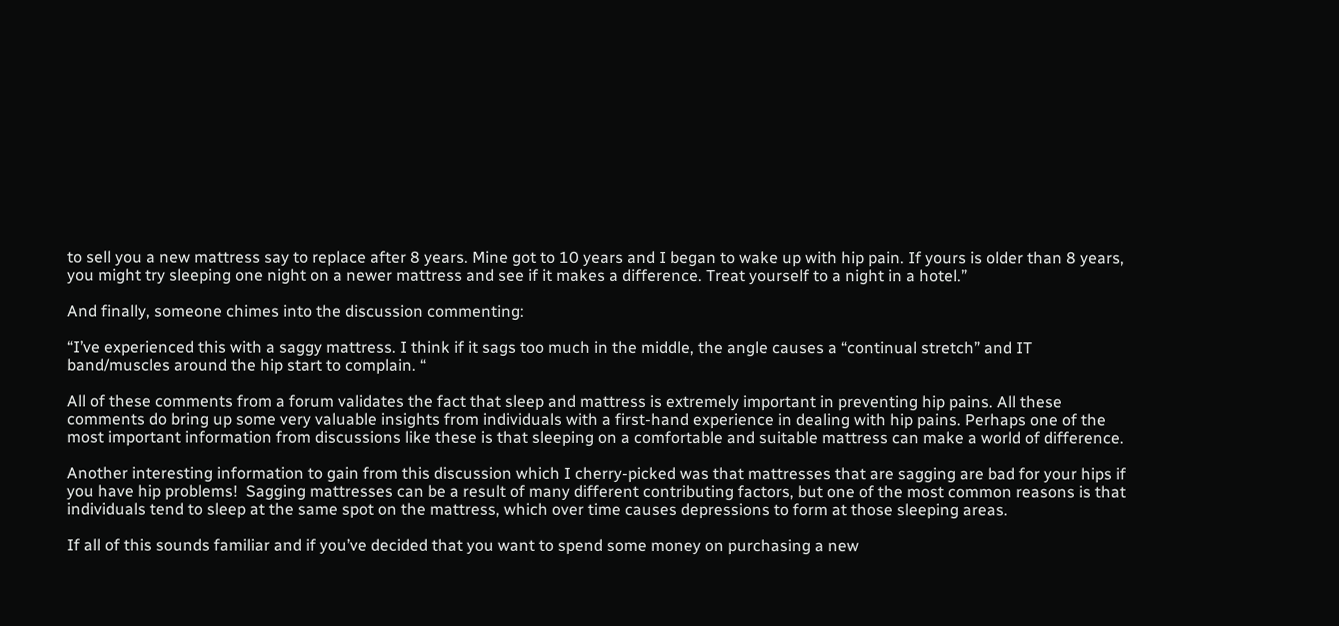to sell you a new mattress say to replace after 8 years. Mine got to 10 years and I began to wake up with hip pain. If yours is older than 8 years, you might try sleeping one night on a newer mattress and see if it makes a difference. Treat yourself to a night in a hotel.”

And finally, someone chimes into the discussion commenting:

“I’ve experienced this with a saggy mattress. I think if it sags too much in the middle, the angle causes a “continual stretch” and IT band/muscles around the hip start to complain. “

All of these comments from a forum validates the fact that sleep and mattress is extremely important in preventing hip pains. All these comments do bring up some very valuable insights from individuals with a first-hand experience in dealing with hip pains. Perhaps one of the most important information from discussions like these is that sleeping on a comfortable and suitable mattress can make a world of difference.

Another interesting information to gain from this discussion which I cherry-picked was that mattresses that are sagging are bad for your hips if you have hip problems!  Sagging mattresses can be a result of many different contributing factors, but one of the most common reasons is that individuals tend to sleep at the same spot on the mattress, which over time causes depressions to form at those sleeping areas.

If all of this sounds familiar and if you’ve decided that you want to spend some money on purchasing a new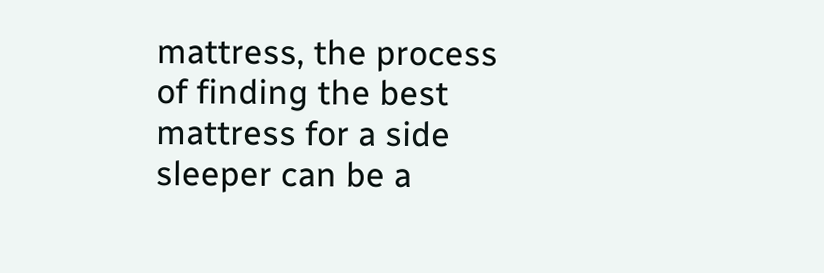mattress, the process of finding the best mattress for a side sleeper can be a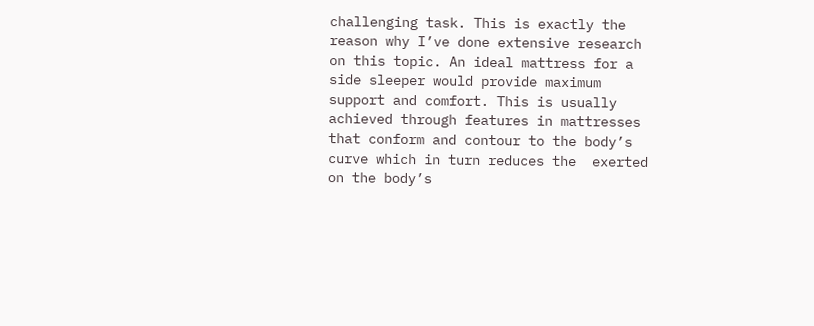challenging task. This is exactly the reason why I’ve done extensive research on this topic. An ideal mattress for a side sleeper would provide maximum support and comfort. This is usually achieved through features in mattresses that conform and contour to the body’s curve which in turn reduces the  exerted on the body’s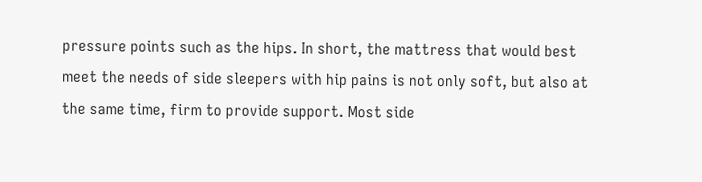pressure points such as the hips. In short, the mattress that would best meet the needs of side sleepers with hip pains is not only soft, but also at the same time, firm to provide support. Most side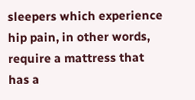sleepers which experience hip pain, in other words, require a mattress that has a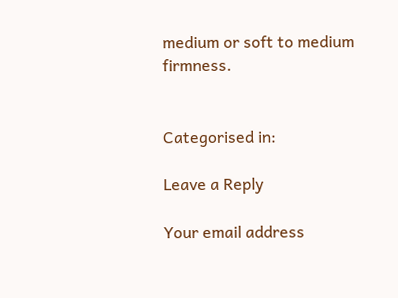medium or soft to medium firmness.


Categorised in:

Leave a Reply

Your email address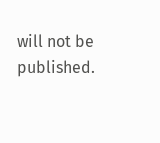will not be published.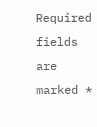Required fields are marked *